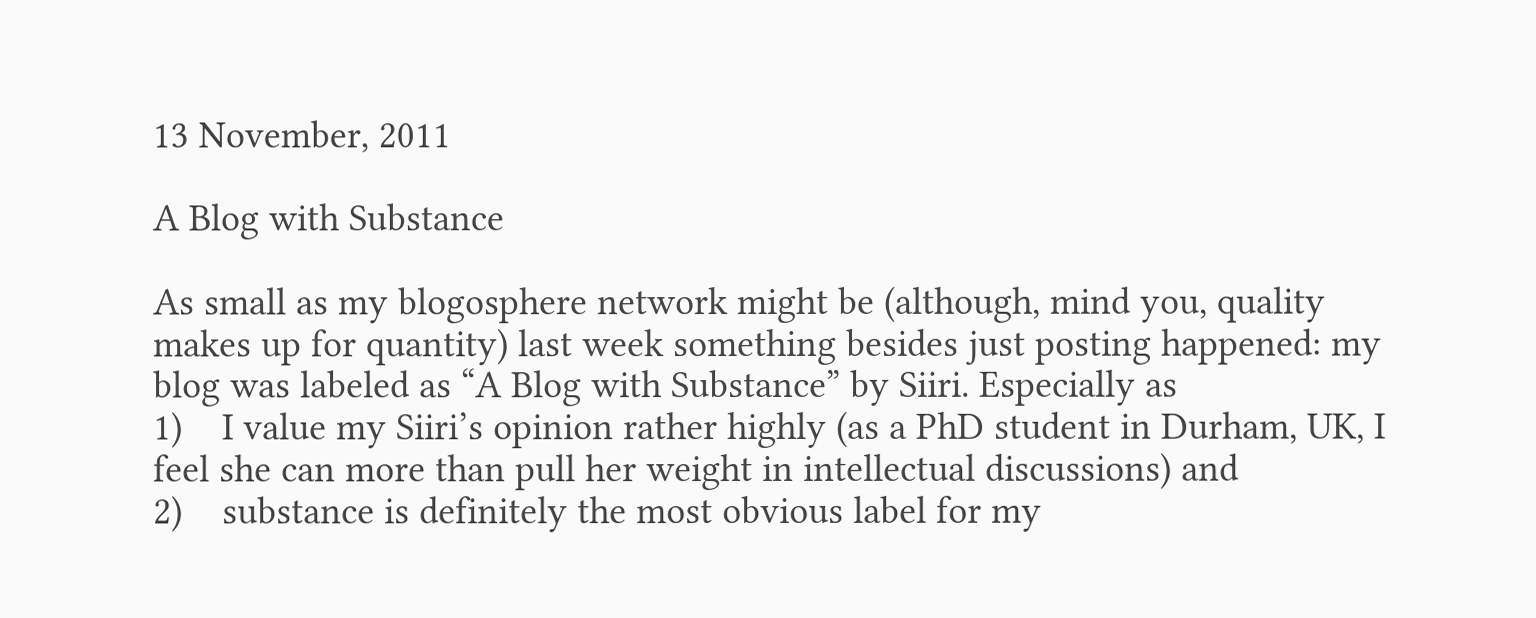13 November, 2011

A Blog with Substance

As small as my blogosphere network might be (although, mind you, quality makes up for quantity) last week something besides just posting happened: my blog was labeled as “A Blog with Substance” by Siiri. Especially as
1)    I value my Siiri’s opinion rather highly (as a PhD student in Durham, UK, I feel she can more than pull her weight in intellectual discussions) and
2)    substance is definitely the most obvious label for my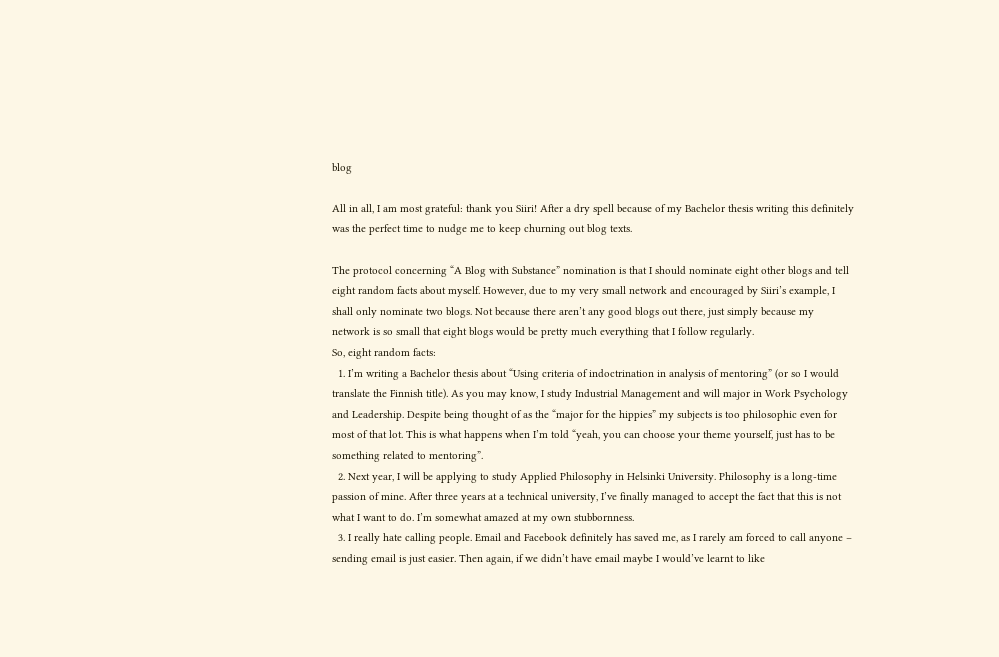blog

All in all, I am most grateful: thank you Siiri! After a dry spell because of my Bachelor thesis writing this definitely was the perfect time to nudge me to keep churning out blog texts.

The protocol concerning “A Blog with Substance” nomination is that I should nominate eight other blogs and tell eight random facts about myself. However, due to my very small network and encouraged by Siiri’s example, I shall only nominate two blogs. Not because there aren’t any good blogs out there, just simply because my network is so small that eight blogs would be pretty much everything that I follow regularly.
So, eight random facts:
  1. I’m writing a Bachelor thesis about “Using criteria of indoctrination in analysis of mentoring” (or so I would translate the Finnish title). As you may know, I study Industrial Management and will major in Work Psychology and Leadership. Despite being thought of as the “major for the hippies” my subjects is too philosophic even for most of that lot. This is what happens when I’m told “yeah, you can choose your theme yourself, just has to be something related to mentoring”.
  2. Next year, I will be applying to study Applied Philosophy in Helsinki University. Philosophy is a long-time passion of mine. After three years at a technical university, I’ve finally managed to accept the fact that this is not what I want to do. I’m somewhat amazed at my own stubbornness.
  3. I really hate calling people. Email and Facebook definitely has saved me, as I rarely am forced to call anyone – sending email is just easier. Then again, if we didn’t have email maybe I would’ve learnt to like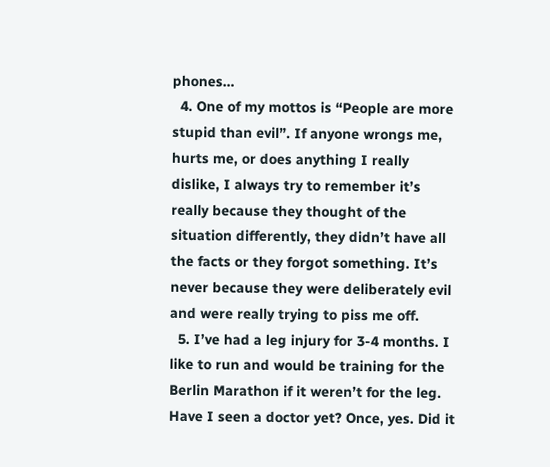phones…
  4. One of my mottos is “People are more stupid than evil”. If anyone wrongs me, hurts me, or does anything I really dislike, I always try to remember it’s really because they thought of the situation differently, they didn’t have all the facts or they forgot something. It’s never because they were deliberately evil and were really trying to piss me off.
  5. I’ve had a leg injury for 3-4 months. I like to run and would be training for the Berlin Marathon if it weren’t for the leg. Have I seen a doctor yet? Once, yes. Did it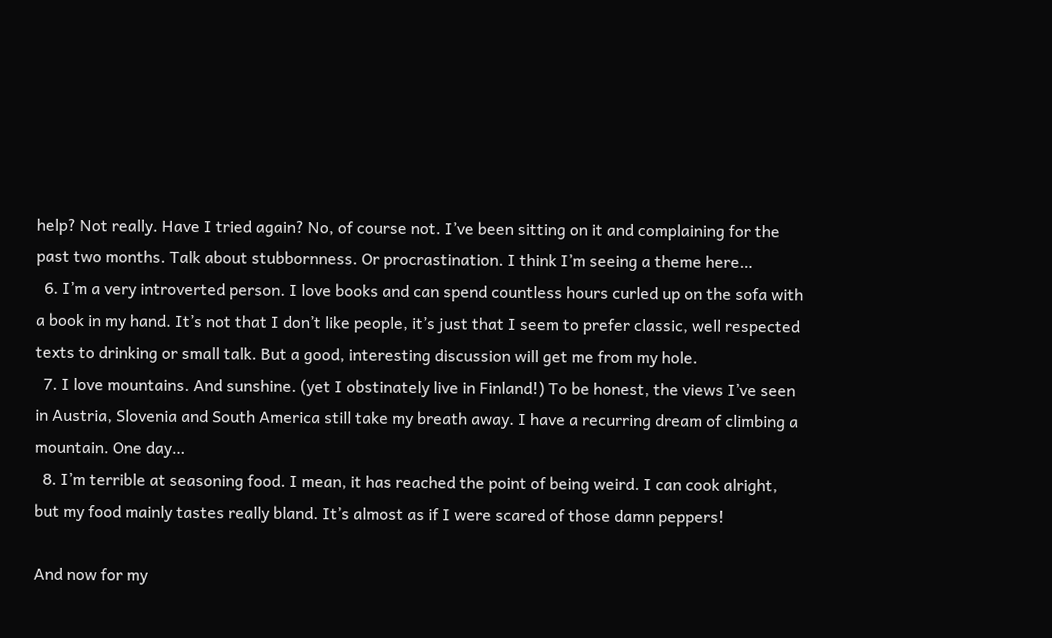help? Not really. Have I tried again? No, of course not. I’ve been sitting on it and complaining for the past two months. Talk about stubbornness. Or procrastination. I think I’m seeing a theme here…
  6. I’m a very introverted person. I love books and can spend countless hours curled up on the sofa with a book in my hand. It’s not that I don’t like people, it’s just that I seem to prefer classic, well respected texts to drinking or small talk. But a good, interesting discussion will get me from my hole.
  7. I love mountains. And sunshine. (yet I obstinately live in Finland!) To be honest, the views I’ve seen in Austria, Slovenia and South America still take my breath away. I have a recurring dream of climbing a mountain. One day…
  8. I’m terrible at seasoning food. I mean, it has reached the point of being weird. I can cook alright, but my food mainly tastes really bland. It’s almost as if I were scared of those damn peppers!

And now for my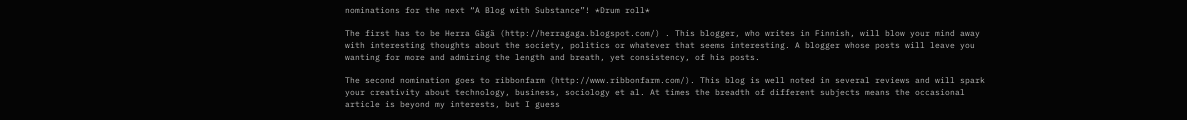nominations for the next “A Blog with Substance”! *Drum roll*

The first has to be Herra Gägä (http://herragaga.blogspot.com/) . This blogger, who writes in Finnish, will blow your mind away with interesting thoughts about the society, politics or whatever that seems interesting. A blogger whose posts will leave you wanting for more and admiring the length and breath, yet consistency, of his posts.

The second nomination goes to ribbonfarm (http://www.ribbonfarm.com/). This blog is well noted in several reviews and will spark your creativity about technology, business, sociology et al. At times the breadth of different subjects means the occasional article is beyond my interests, but I guess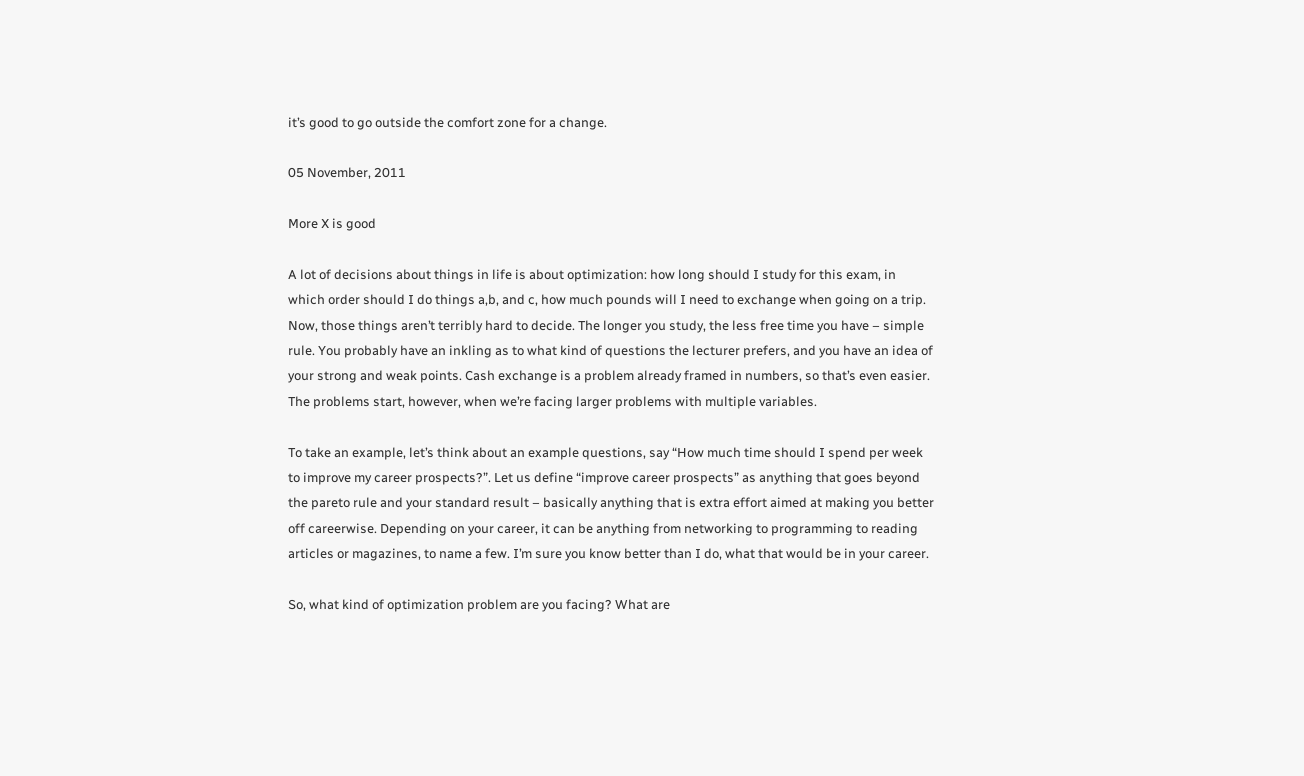it’s good to go outside the comfort zone for a change.

05 November, 2011

More X is good

A lot of decisions about things in life is about optimization: how long should I study for this exam, in which order should I do things a,b, and c, how much pounds will I need to exchange when going on a trip. Now, those things aren’t terribly hard to decide. The longer you study, the less free time you have – simple rule. You probably have an inkling as to what kind of questions the lecturer prefers, and you have an idea of your strong and weak points. Cash exchange is a problem already framed in numbers, so that’s even easier. The problems start, however, when we’re facing larger problems with multiple variables.

To take an example, let’s think about an example questions, say “How much time should I spend per week to improve my career prospects?”. Let us define “improve career prospects” as anything that goes beyond the pareto rule and your standard result – basically anything that is extra effort aimed at making you better off careerwise. Depending on your career, it can be anything from networking to programming to reading articles or magazines, to name a few. I’m sure you know better than I do, what that would be in your career.

So, what kind of optimization problem are you facing? What are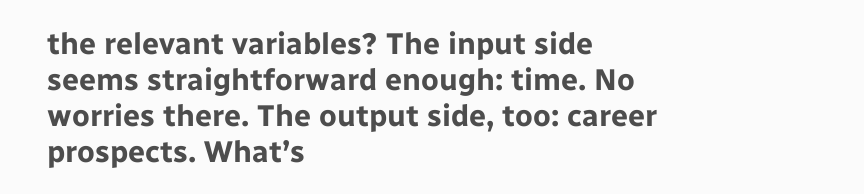the relevant variables? The input side seems straightforward enough: time. No worries there. The output side, too: career prospects. What’s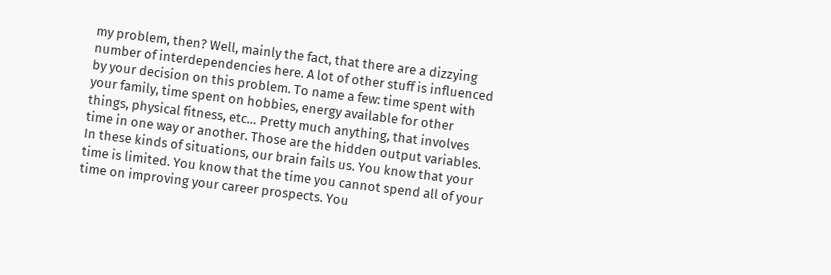my problem, then? Well, mainly the fact, that there are a dizzying number of interdependencies here. A lot of other stuff is influenced by your decision on this problem. To name a few: time spent with your family, time spent on hobbies, energy available for other things, physical fitness, etc… Pretty much anything, that involves time in one way or another. Those are the hidden output variables.
In these kinds of situations, our brain fails us. You know that your time is limited. You know that the time you cannot spend all of your time on improving your career prospects. You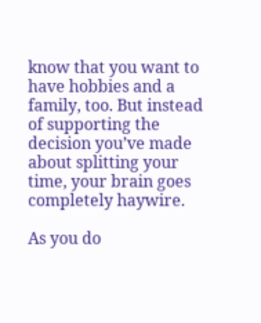know that you want to have hobbies and a family, too. But instead of supporting the decision you’ve made about splitting your time, your brain goes completely haywire.

As you do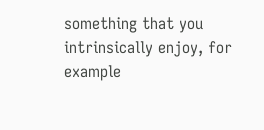something that you intrinsically enjoy, for example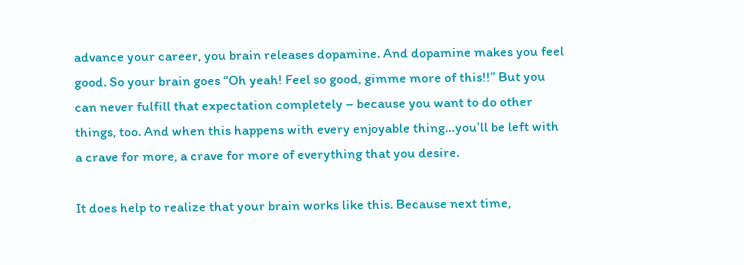advance your career, you brain releases dopamine. And dopamine makes you feel good. So your brain goes “Oh yeah! Feel so good, gimme more of this!!” But you can never fulfill that expectation completely – because you want to do other things, too. And when this happens with every enjoyable thing…you’ll be left with a crave for more, a crave for more of everything that you desire.

It does help to realize that your brain works like this. Because next time,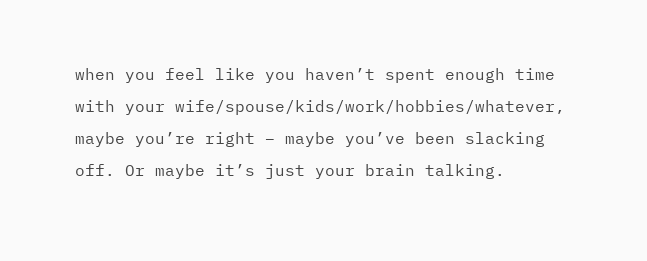when you feel like you haven’t spent enough time with your wife/spouse/kids/work/hobbies/whatever, maybe you’re right – maybe you’ve been slacking off. Or maybe it’s just your brain talking.